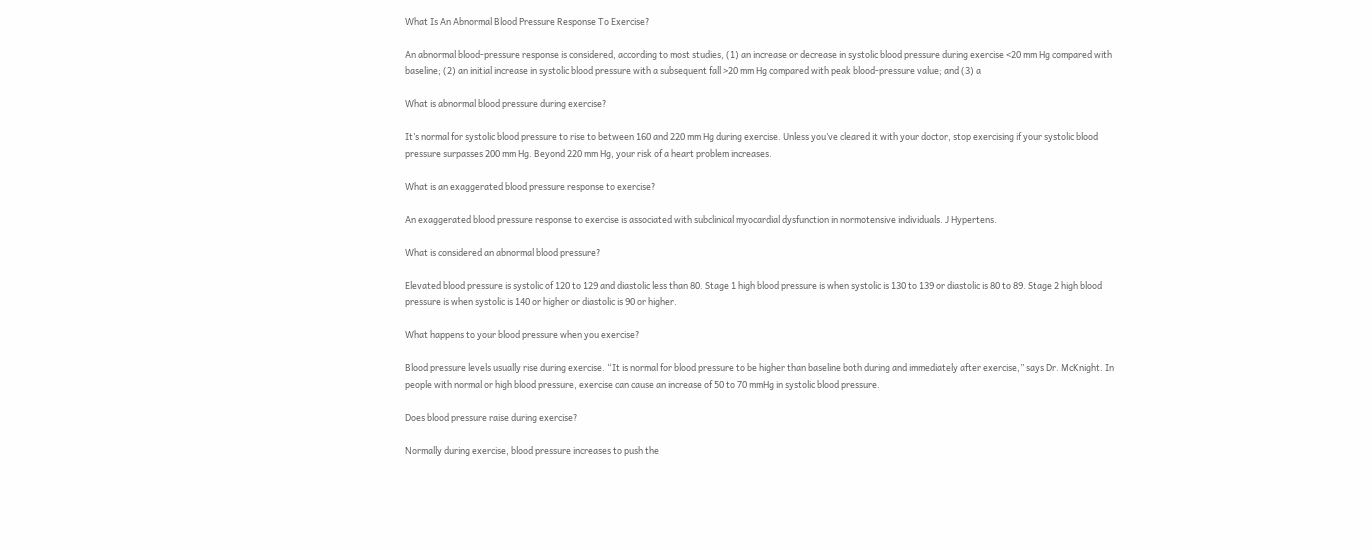What Is An Abnormal Blood Pressure Response To Exercise?

An abnormal blood-pressure response is considered, according to most studies, (1) an increase or decrease in systolic blood pressure during exercise <20 mm Hg compared with baseline; (2) an initial increase in systolic blood pressure with a subsequent fall >20 mm Hg compared with peak blood-pressure value; and (3) a

What is abnormal blood pressure during exercise?

It’s normal for systolic blood pressure to rise to between 160 and 220 mm Hg during exercise. Unless you’ve cleared it with your doctor, stop exercising if your systolic blood pressure surpasses 200 mm Hg. Beyond 220 mm Hg, your risk of a heart problem increases.

What is an exaggerated blood pressure response to exercise?

An exaggerated blood pressure response to exercise is associated with subclinical myocardial dysfunction in normotensive individuals. J Hypertens.

What is considered an abnormal blood pressure?

Elevated blood pressure is systolic of 120 to 129 and diastolic less than 80. Stage 1 high blood pressure is when systolic is 130 to 139 or diastolic is 80 to 89. Stage 2 high blood pressure is when systolic is 140 or higher or diastolic is 90 or higher.

What happens to your blood pressure when you exercise?

Blood pressure levels usually rise during exercise. “It is normal for blood pressure to be higher than baseline both during and immediately after exercise,” says Dr. McKnight. In people with normal or high blood pressure, exercise can cause an increase of 50 to 70 mmHg in systolic blood pressure.

Does blood pressure raise during exercise?

Normally during exercise, blood pressure increases to push the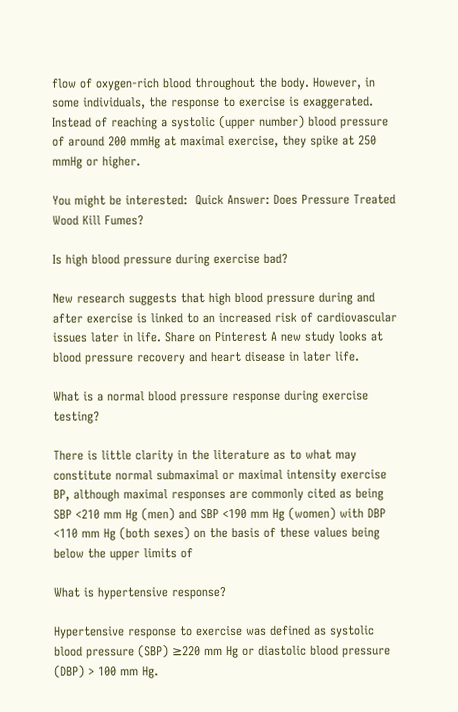flow of oxygen-rich blood throughout the body. However, in some individuals, the response to exercise is exaggerated. Instead of reaching a systolic (upper number) blood pressure of around 200 mmHg at maximal exercise, they spike at 250 mmHg or higher.

You might be interested:  Quick Answer: Does Pressure Treated Wood Kill Fumes?

Is high blood pressure during exercise bad?

New research suggests that high blood pressure during and after exercise is linked to an increased risk of cardiovascular issues later in life. Share on Pinterest A new study looks at blood pressure recovery and heart disease in later life.

What is a normal blood pressure response during exercise testing?

There is little clarity in the literature as to what may constitute normal submaximal or maximal intensity exercise BP, although maximal responses are commonly cited as being SBP <210 mm Hg (men) and SBP <190 mm Hg (women) with DBP <110 mm Hg (both sexes) on the basis of these values being below the upper limits of

What is hypertensive response?

Hypertensive response to exercise was defined as systolic blood pressure (SBP) ≥220 mm Hg or diastolic blood pressure (DBP) > 100 mm Hg.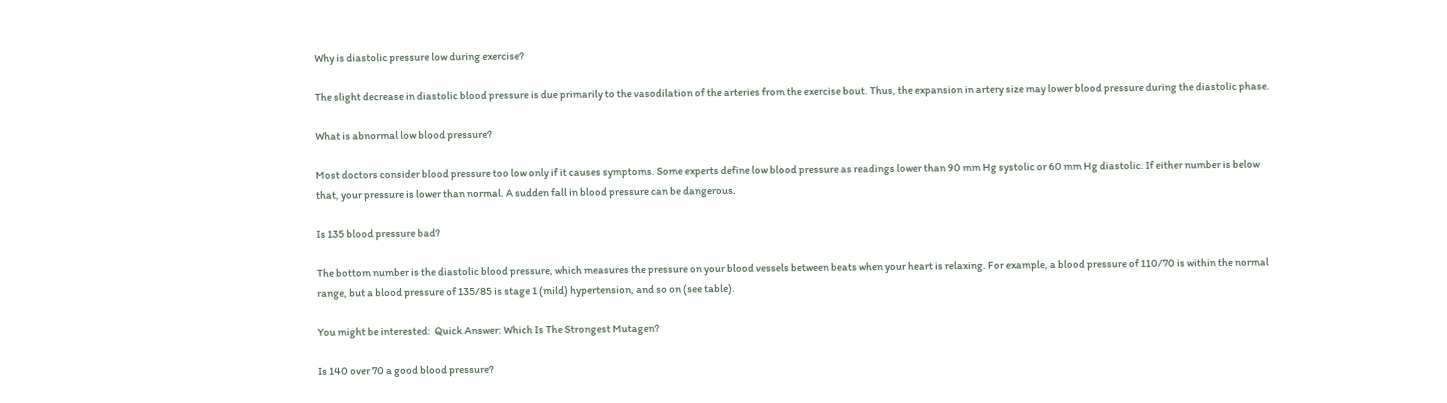Why is diastolic pressure low during exercise?

The slight decrease in diastolic blood pressure is due primarily to the vasodilation of the arteries from the exercise bout. Thus, the expansion in artery size may lower blood pressure during the diastolic phase.

What is abnormal low blood pressure?

Most doctors consider blood pressure too low only if it causes symptoms. Some experts define low blood pressure as readings lower than 90 mm Hg systolic or 60 mm Hg diastolic. If either number is below that, your pressure is lower than normal. A sudden fall in blood pressure can be dangerous.

Is 135 blood pressure bad?

The bottom number is the diastolic blood pressure, which measures the pressure on your blood vessels between beats when your heart is relaxing. For example, a blood pressure of 110/70 is within the normal range, but a blood pressure of 135/85 is stage 1 (mild) hypertension, and so on (see table).

You might be interested:  Quick Answer: Which Is The Strongest Mutagen?

Is 140 over 70 a good blood pressure?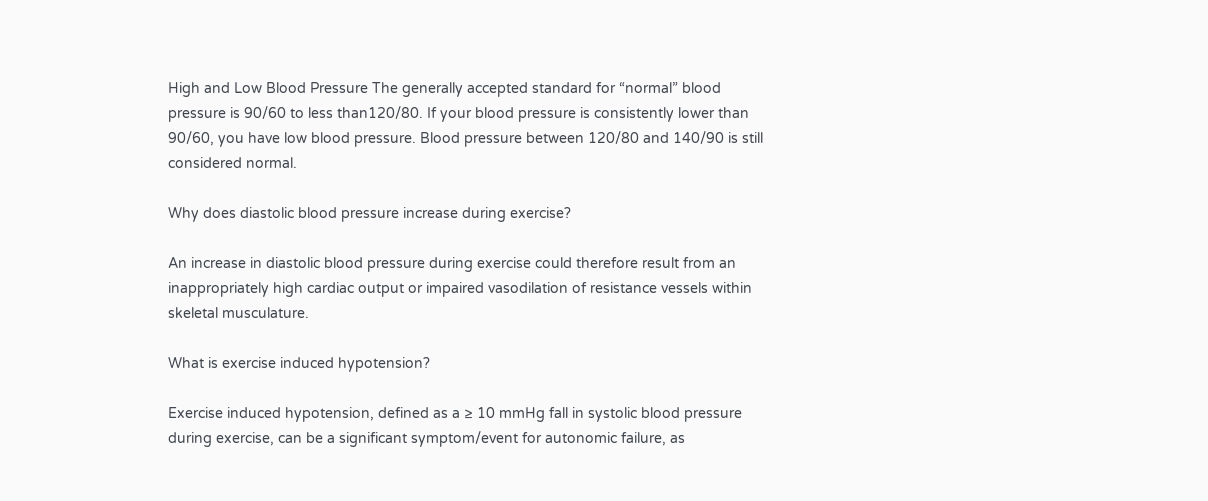High and Low Blood Pressure The generally accepted standard for “normal” blood pressure is 90/60 to less than120/80. If your blood pressure is consistently lower than 90/60, you have low blood pressure. Blood pressure between 120/80 and 140/90 is still considered normal.

Why does diastolic blood pressure increase during exercise?

An increase in diastolic blood pressure during exercise could therefore result from an inappropriately high cardiac output or impaired vasodilation of resistance vessels within skeletal musculature.

What is exercise induced hypotension?

Exercise induced hypotension, defined as a ≥ 10 mmHg fall in systolic blood pressure during exercise, can be a significant symptom/event for autonomic failure, as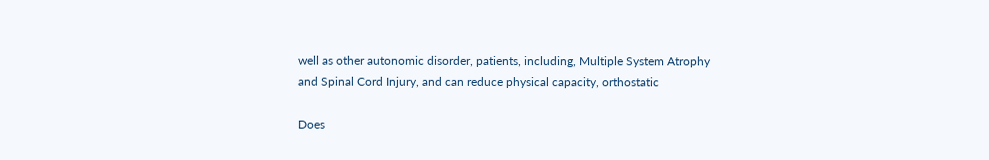well as other autonomic disorder, patients, including, Multiple System Atrophy and Spinal Cord Injury, and can reduce physical capacity, orthostatic

Does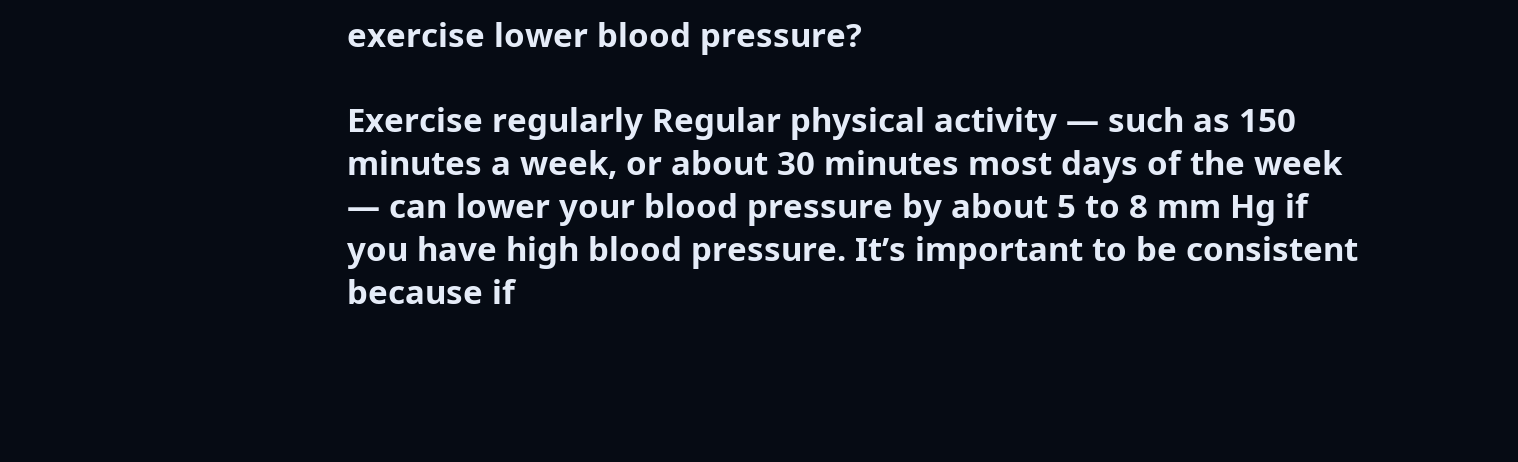exercise lower blood pressure?

Exercise regularly Regular physical activity — such as 150 minutes a week, or about 30 minutes most days of the week — can lower your blood pressure by about 5 to 8 mm Hg if you have high blood pressure. It’s important to be consistent because if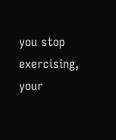you stop exercising, your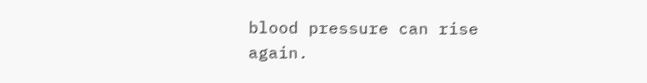blood pressure can rise again.